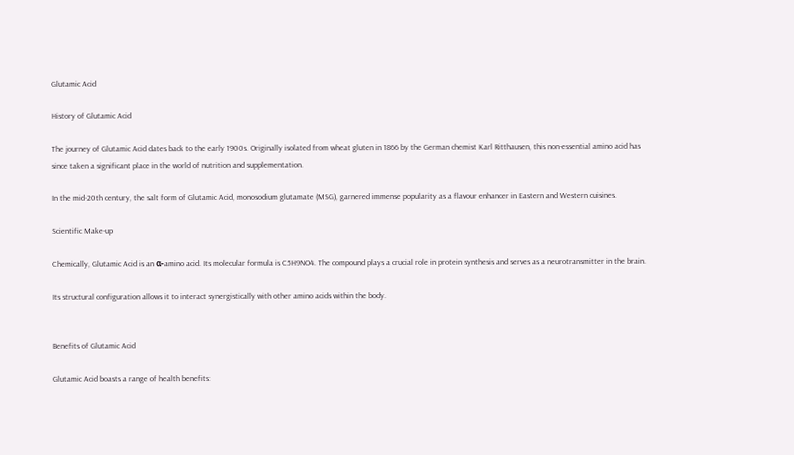Glutamic Acid

History of Glutamic Acid

The journey of Glutamic Acid dates back to the early 1900s. Originally isolated from wheat gluten in 1866 by the German chemist Karl Ritthausen, this non-essential amino acid has since taken a significant place in the world of nutrition and supplementation.

In the mid-20th century, the salt form of Glutamic Acid, monosodium glutamate (MSG), garnered immense popularity as a flavour enhancer in Eastern and Western cuisines.

Scientific Make-up

Chemically, Glutamic Acid is an α-amino acid. Its molecular formula is C5H9NO4. The compound plays a crucial role in protein synthesis and serves as a neurotransmitter in the brain.

Its structural configuration allows it to interact synergistically with other amino acids within the body.


Benefits of Glutamic Acid

Glutamic Acid boasts a range of health benefits: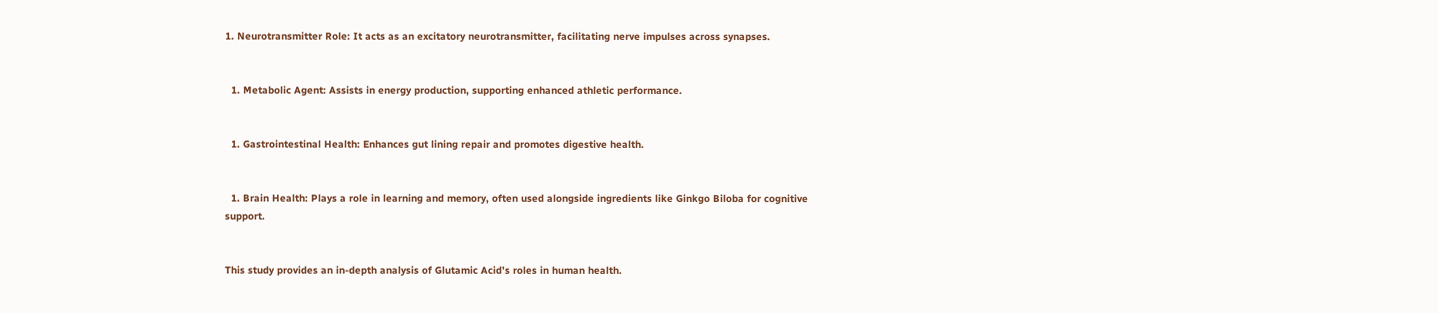1. Neurotransmitter Role: It acts as an excitatory neurotransmitter, facilitating nerve impulses across synapses.


  1. Metabolic Agent: Assists in energy production, supporting enhanced athletic performance.


  1. Gastrointestinal Health: Enhances gut lining repair and promotes digestive health.


  1. Brain Health: Plays a role in learning and memory, often used alongside ingredients like Ginkgo Biloba for cognitive support.


This study provides an in-depth analysis of Glutamic Acid’s roles in human health.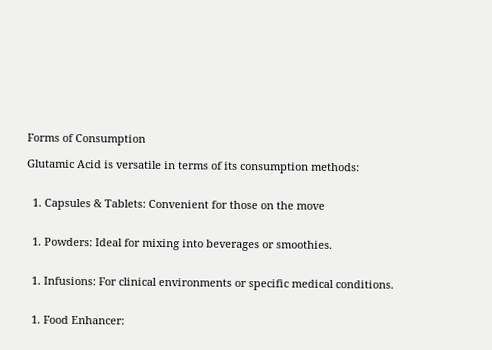Forms of Consumption

Glutamic Acid is versatile in terms of its consumption methods:


  1. Capsules & Tablets: Convenient for those on the move


  1. Powders: Ideal for mixing into beverages or smoothies.


  1. Infusions: For clinical environments or specific medical conditions.


  1. Food Enhancer: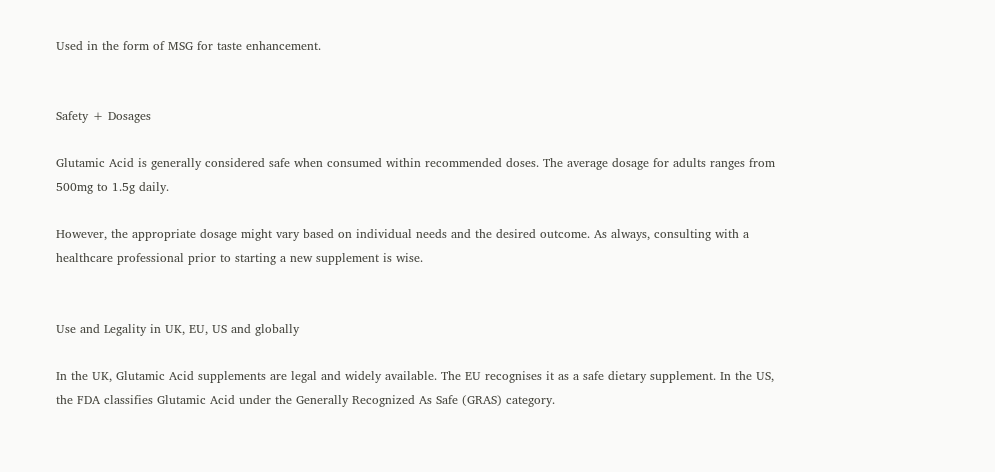Used in the form of MSG for taste enhancement.


Safety + Dosages

Glutamic Acid is generally considered safe when consumed within recommended doses. The average dosage for adults ranges from 500mg to 1.5g daily.

However, the appropriate dosage might vary based on individual needs and the desired outcome. As always, consulting with a healthcare professional prior to starting a new supplement is wise.


Use and Legality in UK, EU, US and globally

In the UK, Glutamic Acid supplements are legal and widely available. The EU recognises it as a safe dietary supplement. In the US, the FDA classifies Glutamic Acid under the Generally Recognized As Safe (GRAS) category.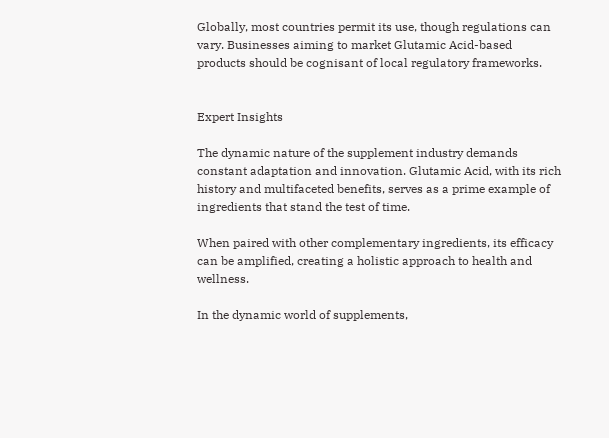Globally, most countries permit its use, though regulations can vary. Businesses aiming to market Glutamic Acid-based products should be cognisant of local regulatory frameworks.


Expert Insights

The dynamic nature of the supplement industry demands constant adaptation and innovation. Glutamic Acid, with its rich history and multifaceted benefits, serves as a prime example of ingredients that stand the test of time.

When paired with other complementary ingredients, its efficacy can be amplified, creating a holistic approach to health and wellness.

In the dynamic world of supplements,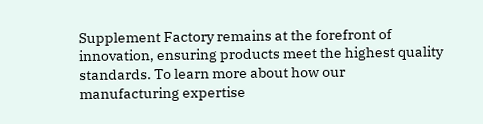Supplement Factory remains at the forefront of innovation, ensuring products meet the highest quality standards. To learn more about how our manufacturing expertise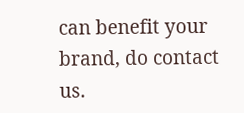can benefit your brand, do contact us.